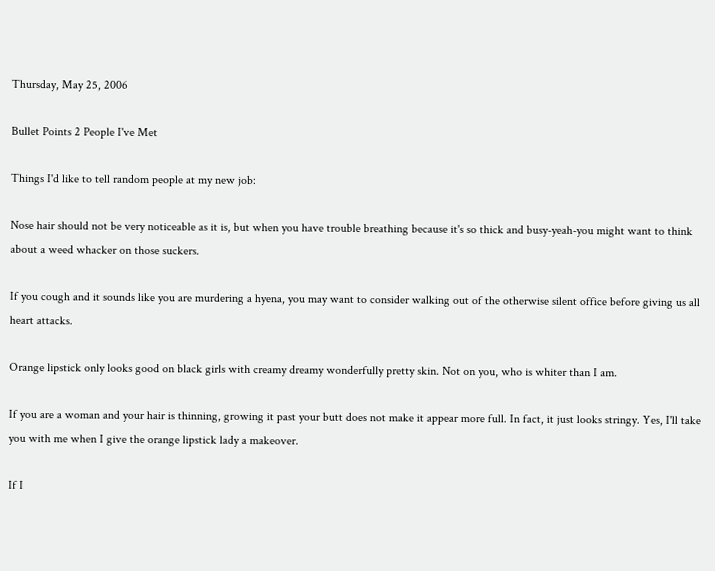Thursday, May 25, 2006

Bullet Points 2 People I've Met

Things I'd like to tell random people at my new job:

Nose hair should not be very noticeable as it is, but when you have trouble breathing because it's so thick and busy-yeah-you might want to think about a weed whacker on those suckers.

If you cough and it sounds like you are murdering a hyena, you may want to consider walking out of the otherwise silent office before giving us all heart attacks.

Orange lipstick only looks good on black girls with creamy dreamy wonderfully pretty skin. Not on you, who is whiter than I am.

If you are a woman and your hair is thinning, growing it past your butt does not make it appear more full. In fact, it just looks stringy. Yes, I'll take you with me when I give the orange lipstick lady a makeover.

If I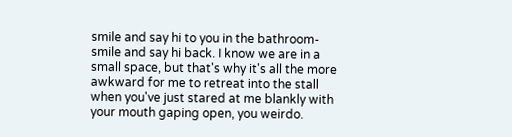smile and say hi to you in the bathroom-smile and say hi back. I know we are in a small space, but that's why it's all the more awkward for me to retreat into the stall when you've just stared at me blankly with your mouth gaping open, you weirdo.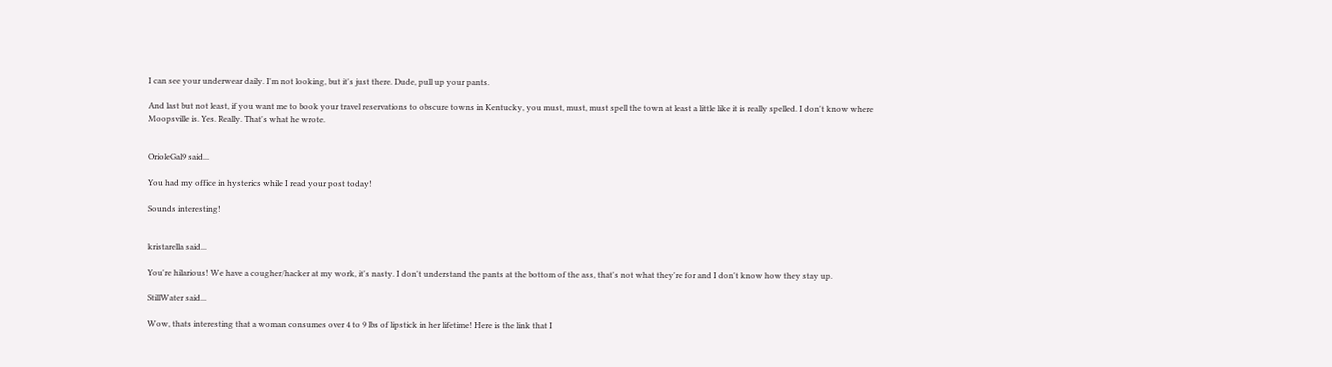I can see your underwear daily. I'm not looking, but it's just there. Dude, pull up your pants.

And last but not least, if you want me to book your travel reservations to obscure towns in Kentucky, you must, must, must spell the town at least a little like it is really spelled. I don't know where Moopsville is. Yes. Really. That's what he wrote.


OrioleGal9 said...

You had my office in hysterics while I read your post today!

Sounds interesting!


kristarella said...

You're hilarious! We have a cougher/hacker at my work, it's nasty. I don't understand the pants at the bottom of the ass, that's not what they're for and I don't know how they stay up.

StillWater said...

Wow, thats interesting that a woman consumes over 4 to 9 lbs of lipstick in her lifetime! Here is the link that I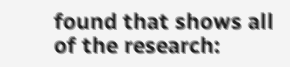found that shows all of the research: